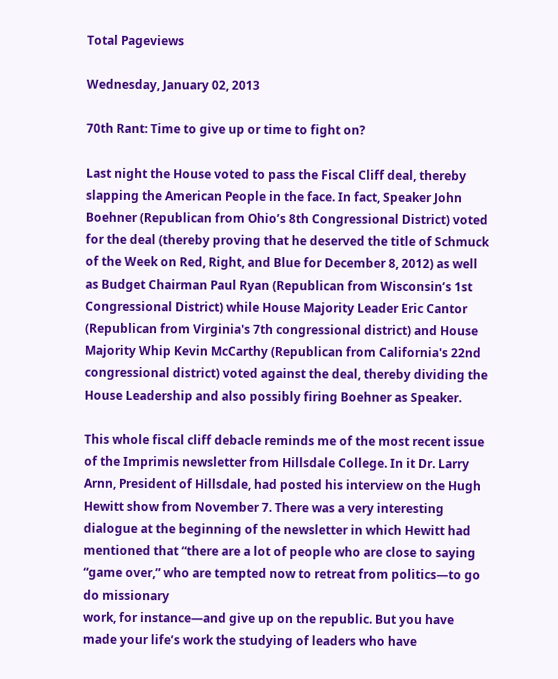Total Pageviews

Wednesday, January 02, 2013

70th Rant: Time to give up or time to fight on?

Last night the House voted to pass the Fiscal Cliff deal, thereby slapping the American People in the face. In fact, Speaker John Boehner (Republican from Ohio’s 8th Congressional District) voted for the deal (thereby proving that he deserved the title of Schmuck of the Week on Red, Right, and Blue for December 8, 2012) as well as Budget Chairman Paul Ryan (Republican from Wisconsin’s 1st Congressional District) while House Majority Leader Eric Cantor (Republican from Virginia's 7th congressional district) and House Majority Whip Kevin McCarthy (Republican from California's 22nd congressional district) voted against the deal, thereby dividing the House Leadership and also possibly firing Boehner as Speaker.

This whole fiscal cliff debacle reminds me of the most recent issue of the Imprimis newsletter from Hillsdale College. In it Dr. Larry Arnn, President of Hillsdale, had posted his interview on the Hugh Hewitt show from November 7. There was a very interesting dialogue at the beginning of the newsletter in which Hewitt had mentioned that “there are a lot of people who are close to saying “game over,” who are tempted now to retreat from politics—to go do missionary
work, for instance—and give up on the republic. But you have made your life’s work the studying of leaders who have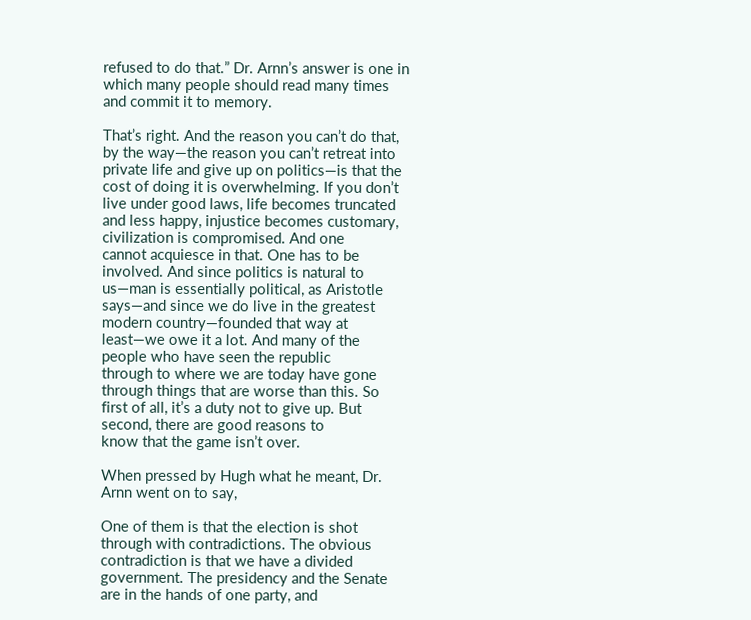refused to do that.” Dr. Arnn’s answer is one in which many people should read many times and commit it to memory.

That’s right. And the reason you can’t do that, by the way—the reason you can’t retreat into private life and give up on politics—is that the cost of doing it is overwhelming. If you don’t live under good laws, life becomes truncated and less happy, injustice becomes customary, civilization is compromised. And one
cannot acquiesce in that. One has to be involved. And since politics is natural to us—man is essentially political, as Aristotle says—and since we do live in the greatest modern country—founded that way at least—we owe it a lot. And many of the people who have seen the republic
through to where we are today have gone through things that are worse than this. So first of all, it’s a duty not to give up. But second, there are good reasons to
know that the game isn’t over.

When pressed by Hugh what he meant, Dr. Arnn went on to say,

One of them is that the election is shot through with contradictions. The obvious contradiction is that we have a divided government. The presidency and the Senate are in the hands of one party, and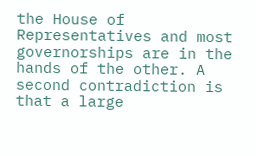the House of Representatives and most governorships are in the hands of the other. A second contradiction is that a large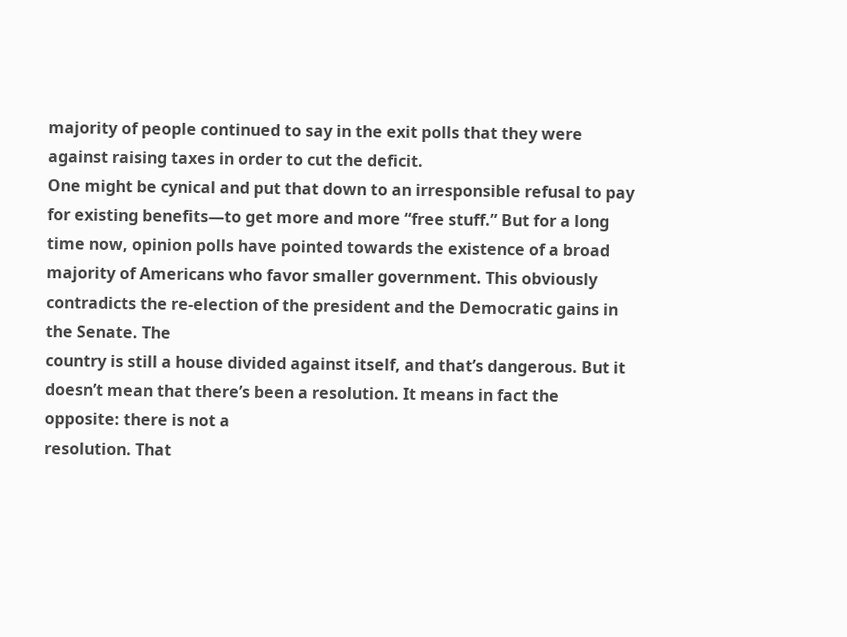majority of people continued to say in the exit polls that they were against raising taxes in order to cut the deficit.
One might be cynical and put that down to an irresponsible refusal to pay for existing benefits—to get more and more “free stuff.” But for a long time now, opinion polls have pointed towards the existence of a broad majority of Americans who favor smaller government. This obviously contradicts the re-election of the president and the Democratic gains in the Senate. The
country is still a house divided against itself, and that’s dangerous. But it doesn’t mean that there’s been a resolution. It means in fact the opposite: there is not a
resolution. That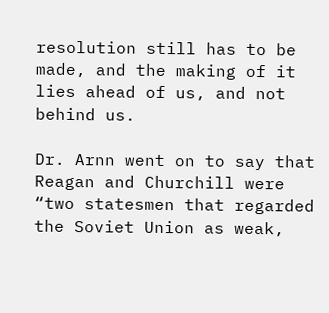resolution still has to be made, and the making of it lies ahead of us, and not behind us.

Dr. Arnn went on to say that Reagan and Churchill were “two statesmen that regarded the Soviet Union as weak,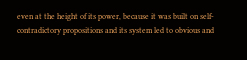even at the height of its power, because it was built on self-contradictory propositions and its system led to obvious and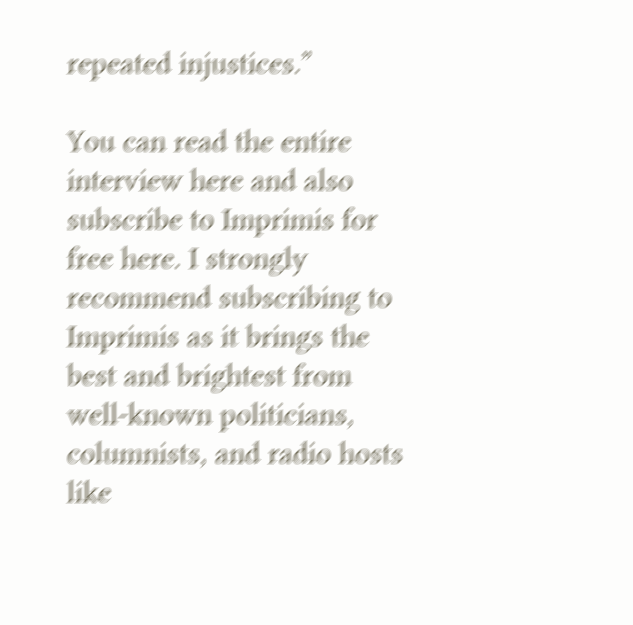repeated injustices.”

You can read the entire interview here and also subscribe to Imprimis for free here. I strongly recommend subscribing to Imprimis as it brings the best and brightest from well-known politicians, columnists, and radio hosts like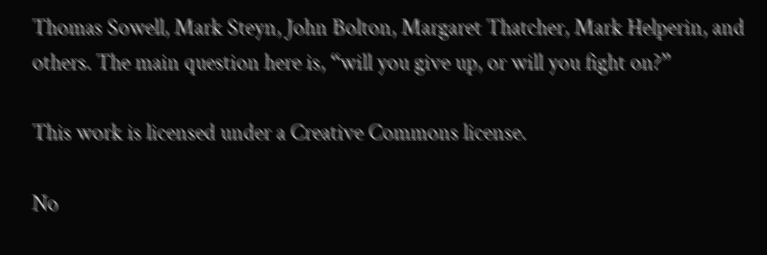Thomas Sowell, Mark Steyn, John Bolton, Margaret Thatcher, Mark Helperin, and others. The main question here is, “will you give up, or will you fight on?”

This work is licensed under a Creative Commons license.

No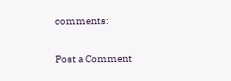comments:

Post a Comment